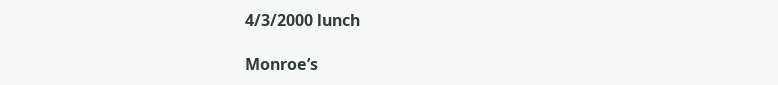4/3/2000 lunch

Monroe’s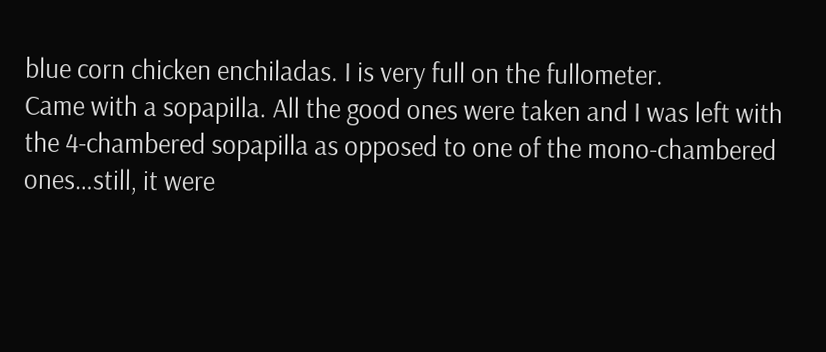blue corn chicken enchiladas. I is very full on the fullometer.
Came with a sopapilla. All the good ones were taken and I was left with
the 4-chambered sopapilla as opposed to one of the mono-chambered
ones…still, it were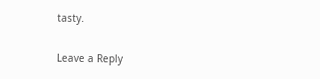tasty.

Leave a Reply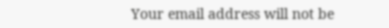Your email address will not be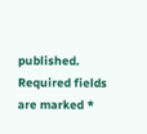published. Required fields are marked *